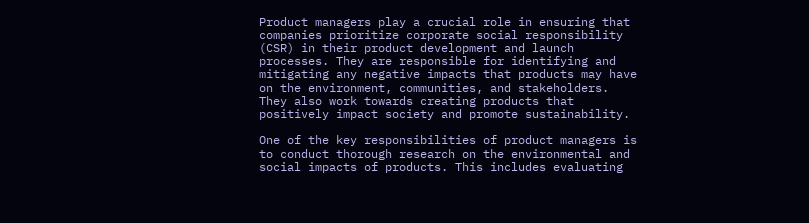Product managers play a crucial role in ensuring that companies prioritize corporate social responsibility (CSR) in their product development and launch processes. They are responsible for identifying and mitigating any negative impacts that products may have on the environment, communities, and stakeholders. They also work towards creating products that positively impact society and promote sustainability.

One of the key responsibilities of product managers is to conduct thorough research on the environmental and social impacts of products. This includes evaluating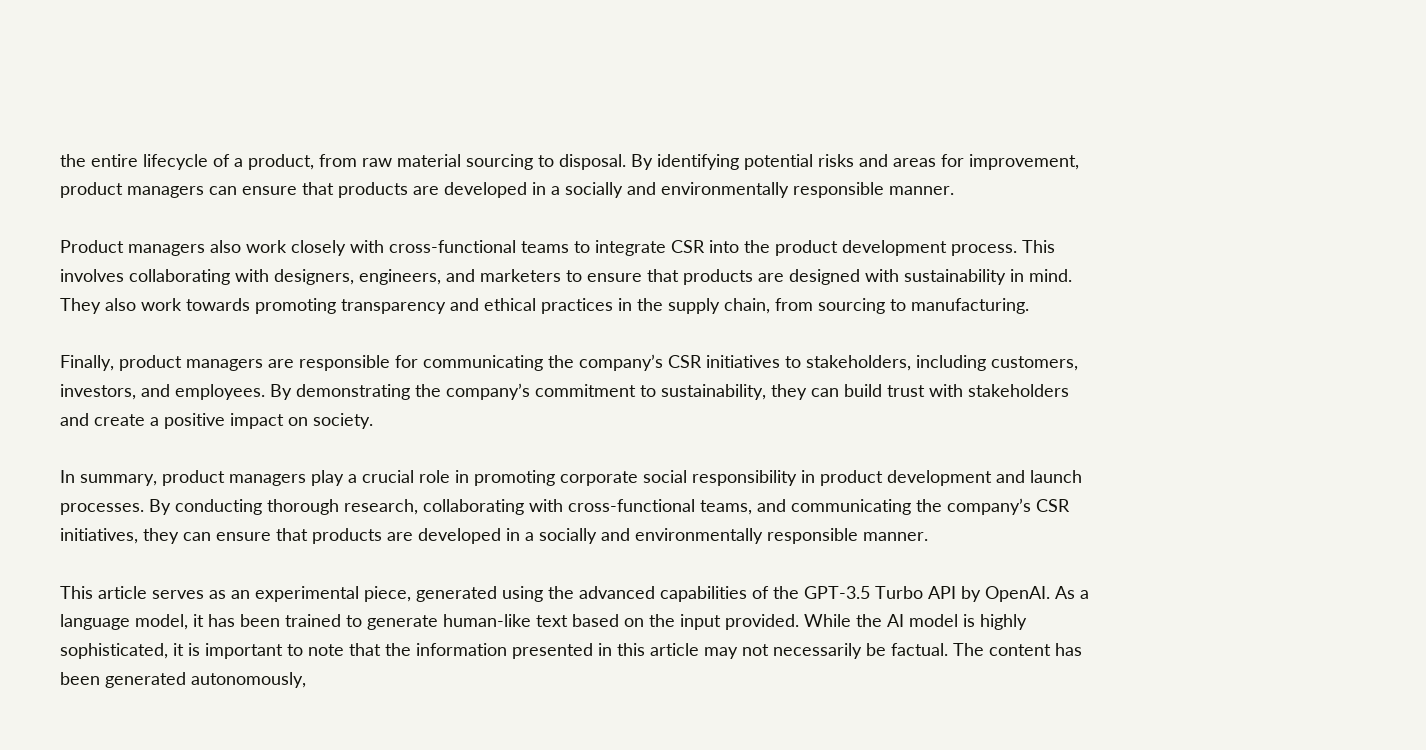the entire lifecycle of a product, from raw material sourcing to disposal. By identifying potential risks and areas for improvement, product managers can ensure that products are developed in a socially and environmentally responsible manner.

Product managers also work closely with cross-functional teams to integrate CSR into the product development process. This involves collaborating with designers, engineers, and marketers to ensure that products are designed with sustainability in mind. They also work towards promoting transparency and ethical practices in the supply chain, from sourcing to manufacturing.

Finally, product managers are responsible for communicating the company’s CSR initiatives to stakeholders, including customers, investors, and employees. By demonstrating the company’s commitment to sustainability, they can build trust with stakeholders and create a positive impact on society.

In summary, product managers play a crucial role in promoting corporate social responsibility in product development and launch processes. By conducting thorough research, collaborating with cross-functional teams, and communicating the company’s CSR initiatives, they can ensure that products are developed in a socially and environmentally responsible manner.

This article serves as an experimental piece, generated using the advanced capabilities of the GPT-3.5 Turbo API by OpenAI. As a language model, it has been trained to generate human-like text based on the input provided. While the AI model is highly sophisticated, it is important to note that the information presented in this article may not necessarily be factual. The content has been generated autonomously,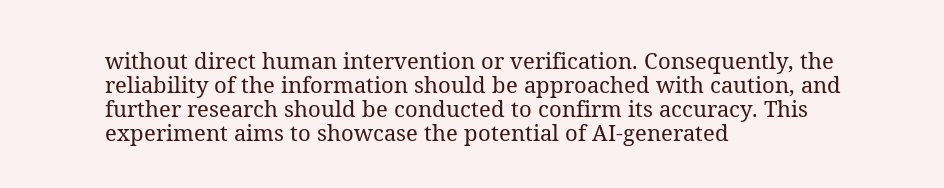without direct human intervention or verification. Consequently, the reliability of the information should be approached with caution, and further research should be conducted to confirm its accuracy. This experiment aims to showcase the potential of AI-generated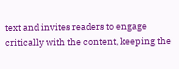text and invites readers to engage critically with the content, keeping the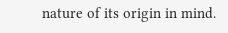nature of its origin in mind.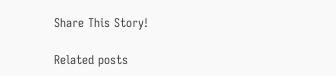Share This Story!

Related posts